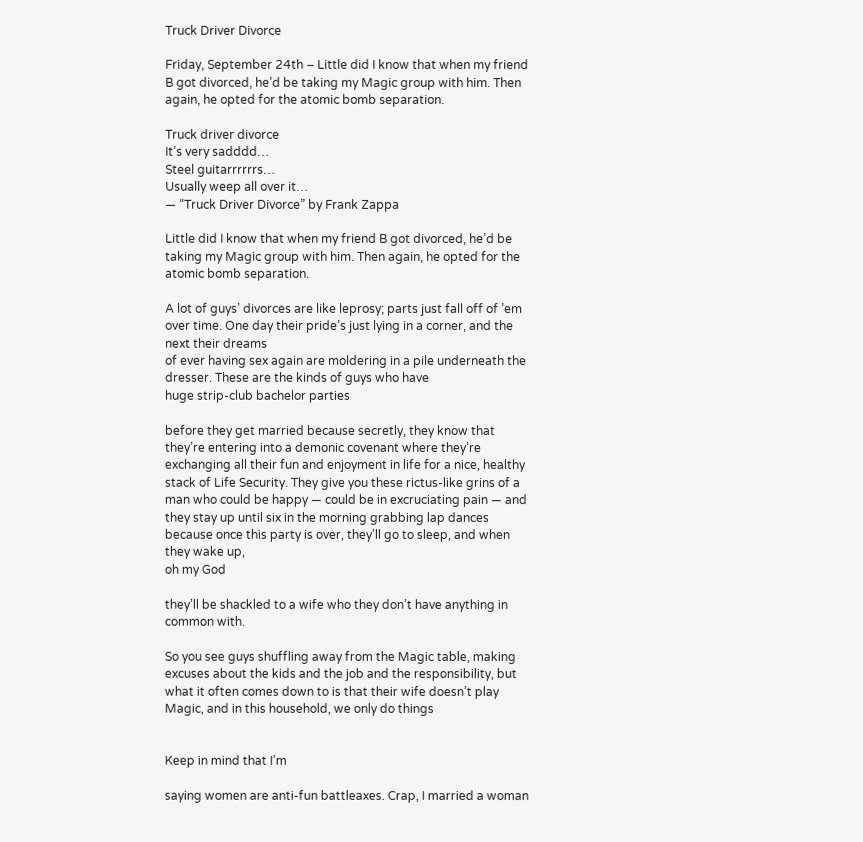Truck Driver Divorce

Friday, September 24th – Little did I know that when my friend B got divorced, he’d be taking my Magic group with him. Then again, he opted for the atomic bomb separation.

Truck driver divorce
It’s very sadddd…
Steel guitarrrrrrs…
Usually weep all over it…
— “Truck Driver Divorce” by Frank Zappa

Little did I know that when my friend B got divorced, he’d be taking my Magic group with him. Then again, he opted for the atomic bomb separation.

A lot of guys’ divorces are like leprosy; parts just fall off of ’em over time. One day their pride’s just lying in a corner, and the next their dreams
of ever having sex again are moldering in a pile underneath the dresser. These are the kinds of guys who have
huge strip-club bachelor parties

before they get married because secretly, they know that they’re entering into a demonic covenant where they’re exchanging all their fun and enjoyment in life for a nice, healthy stack of Life Security. They give you these rictus-like grins of a man who could be happy — could be in excruciating pain — and they stay up until six in the morning grabbing lap dances because once this party is over, they’ll go to sleep, and when they wake up,
oh my God

they’ll be shackled to a wife who they don’t have anything in common with.

So you see guys shuffling away from the Magic table, making excuses about the kids and the job and the responsibility, but what it often comes down to is that their wife doesn’t play Magic, and in this household, we only do things


Keep in mind that I’m

saying women are anti-fun battleaxes. Crap, I married a woman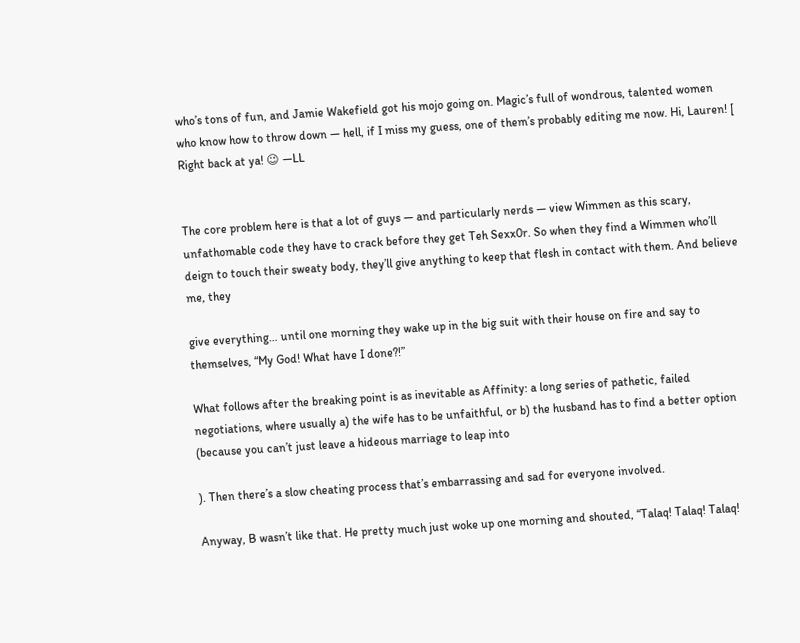who’s tons of fun, and Jamie Wakefield got his mojo going on. Magic’s full of wondrous, talented women who know how to throw down — hell, if I miss my guess, one of them’s probably editing me now. Hi, Lauren! [
Right back at ya! 😉 —LL


The core problem here is that a lot of guys — and particularly nerds — view Wimmen as this scary, unfathomable code they have to crack before they get Teh Sexx0r. So when they find a Wimmen who’ll deign to touch their sweaty body, they’ll give anything to keep that flesh in contact with them. And believe me, they

give everything… until one morning they wake up in the big suit with their house on fire and say to themselves, “My God! What have I done?!”

What follows after the breaking point is as inevitable as Affinity: a long series of pathetic, failed negotiations, where usually a) the wife has to be unfaithful, or b) the husband has to find a better option (because you can’t just leave a hideous marriage to leap into

). Then there’s a slow cheating process that’s embarrassing and sad for everyone involved.

Anyway, B wasn’t like that. He pretty much just woke up one morning and shouted, “Talaq! Talaq! Talaq!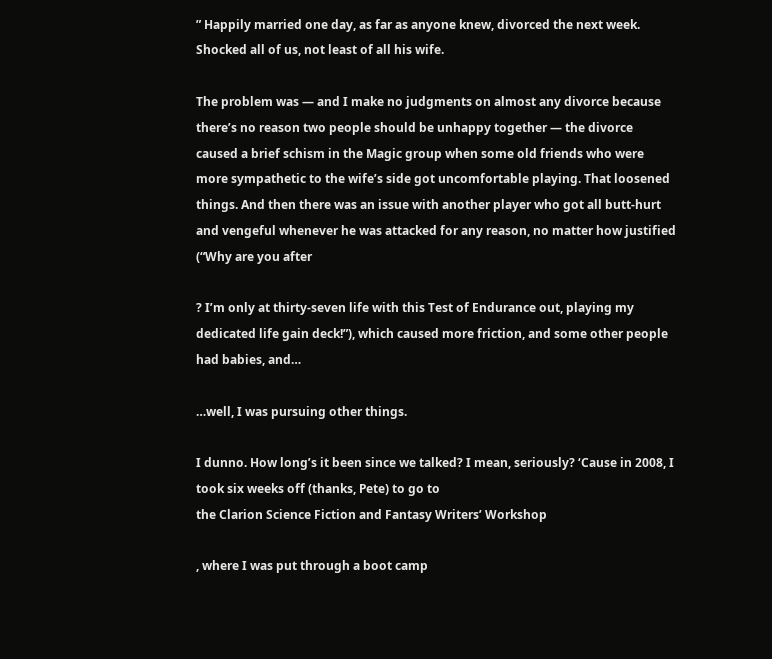” Happily married one day, as far as anyone knew, divorced the next week. Shocked all of us, not least of all his wife.

The problem was — and I make no judgments on almost any divorce because there’s no reason two people should be unhappy together — the divorce caused a brief schism in the Magic group when some old friends who were more sympathetic to the wife’s side got uncomfortable playing. That loosened things. And then there was an issue with another player who got all butt-hurt and vengeful whenever he was attacked for any reason, no matter how justified (“Why are you after

? I’m only at thirty-seven life with this Test of Endurance out, playing my dedicated life gain deck!”), which caused more friction, and some other people had babies, and…

…well, I was pursuing other things.

I dunno. How long’s it been since we talked? I mean, seriously? ‘Cause in 2008, I took six weeks off (thanks, Pete) to go to
the Clarion Science Fiction and Fantasy Writers’ Workshop

, where I was put through a boot camp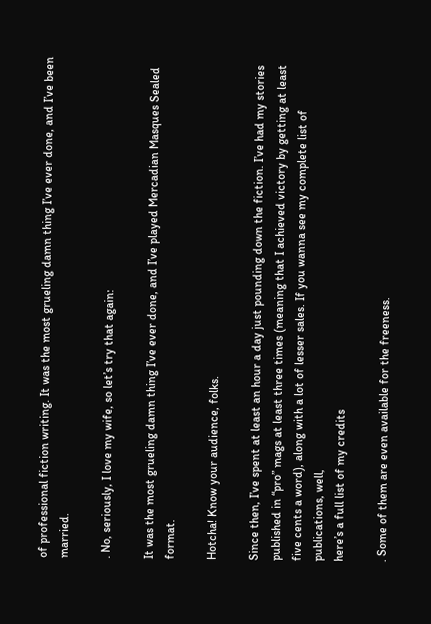of professional fiction writing. It was the most grueling damn thing I’ve ever done, and I’ve been married.

. No, seriously, I love my wife, so let’s try that again:

It was the most grueling damn thing I’ve ever done, and I’ve played Mercadian Masques Sealed format.

Hotcha! Know your audience, folks.

Since then, I’ve spent at least an hour a day just pounding down the fiction. I’ve had my stories published in “pro” mags at least three times (meaning that I achieved victory by getting at least five cents a word), along with a lot of lesser sales. If you wanna see my complete list of publications, well,
here’s a full list of my credits

. Some of them are even available for the freeness.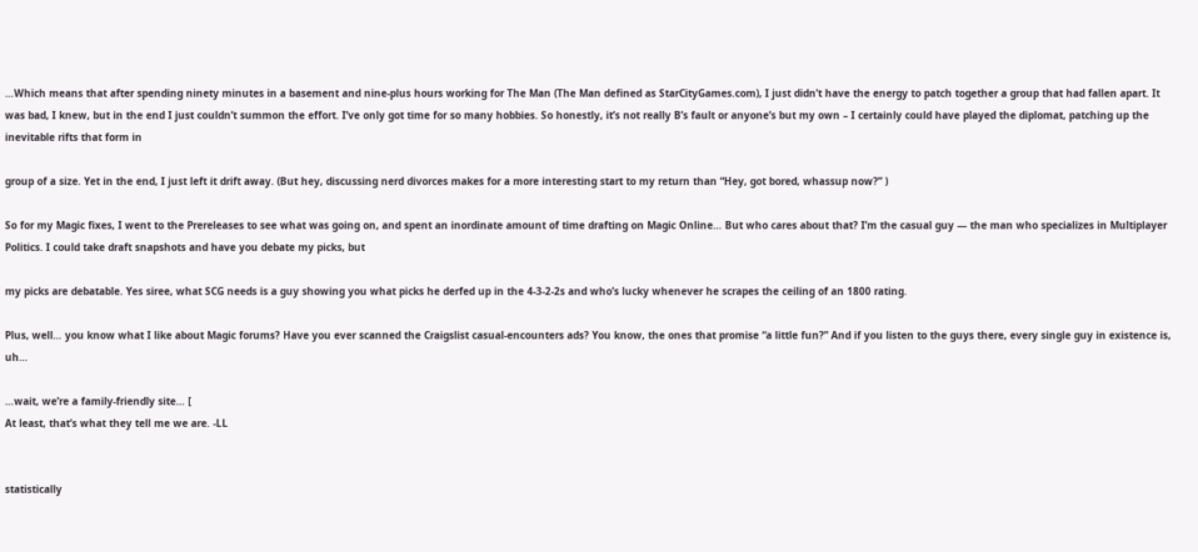…Which means that after spending ninety minutes in a basement and nine-plus hours working for The Man (The Man defined as StarCityGames.com), I just didn’t have the energy to patch together a group that had fallen apart. It was bad, I knew, but in the end I just couldn’t summon the effort. I’ve only got time for so many hobbies. So honestly, it’s not really B’s fault or anyone’s but my own – I certainly could have played the diplomat, patching up the inevitable rifts that form in

group of a size. Yet in the end, I just left it drift away. (But hey, discussing nerd divorces makes for a more interesting start to my return than “Hey, got bored, whassup now?” )

So for my Magic fixes, I went to the Prereleases to see what was going on, and spent an inordinate amount of time drafting on Magic Online… But who cares about that? I’m the casual guy — the man who specializes in Multiplayer Politics. I could take draft snapshots and have you debate my picks, but

my picks are debatable. Yes siree, what SCG needs is a guy showing you what picks he derfed up in the 4-3-2-2s and who’s lucky whenever he scrapes the ceiling of an 1800 rating.

Plus, well… you know what I like about Magic forums? Have you ever scanned the Craigslist casual-encounters ads? You know, the ones that promise “a little fun?” And if you listen to the guys there, every single guy in existence is, uh…

…wait, we’re a family-friendly site… [
At least, that’s what they tell me we are. -LL


statistically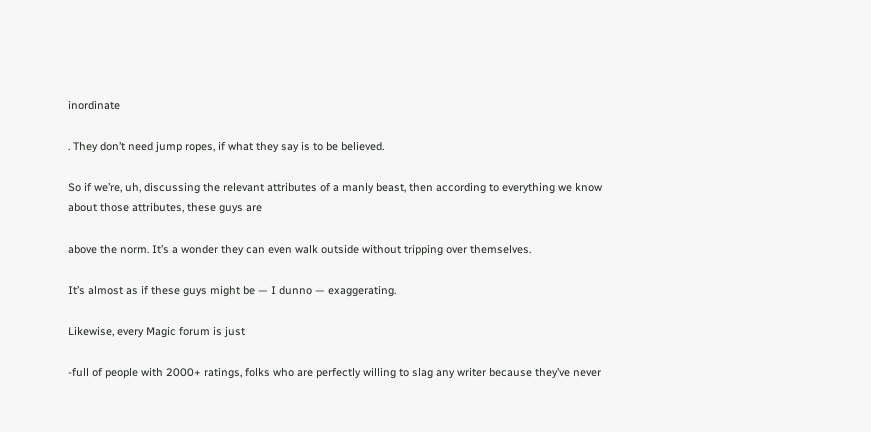inordinate

. They don’t need jump ropes, if what they say is to be believed.

So if we’re, uh, discussing the relevant attributes of a manly beast, then according to everything we know about those attributes, these guys are

above the norm. It’s a wonder they can even walk outside without tripping over themselves.

It’s almost as if these guys might be — I dunno — exaggerating.

Likewise, every Magic forum is just

-full of people with 2000+ ratings, folks who are perfectly willing to slag any writer because they’ve never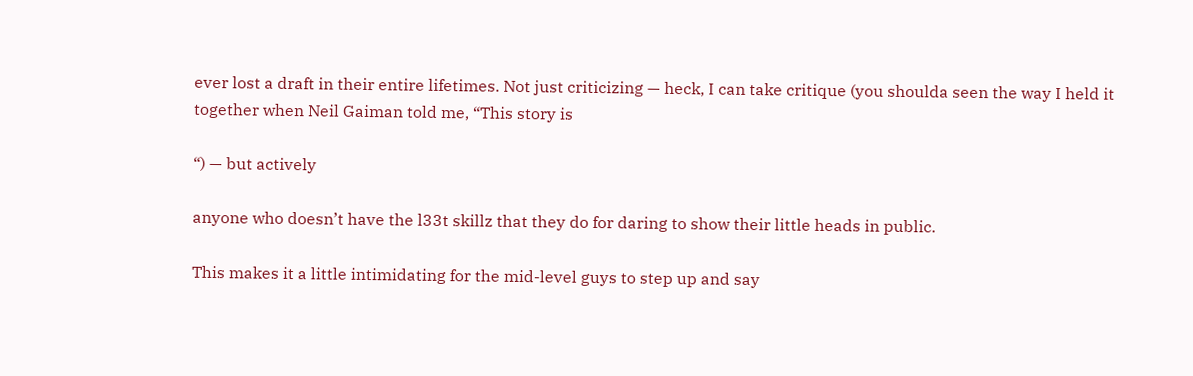ever lost a draft in their entire lifetimes. Not just criticizing — heck, I can take critique (you shoulda seen the way I held it together when Neil Gaiman told me, “This story is

“) — but actively

anyone who doesn’t have the l33t skillz that they do for daring to show their little heads in public.

This makes it a little intimidating for the mid-level guys to step up and say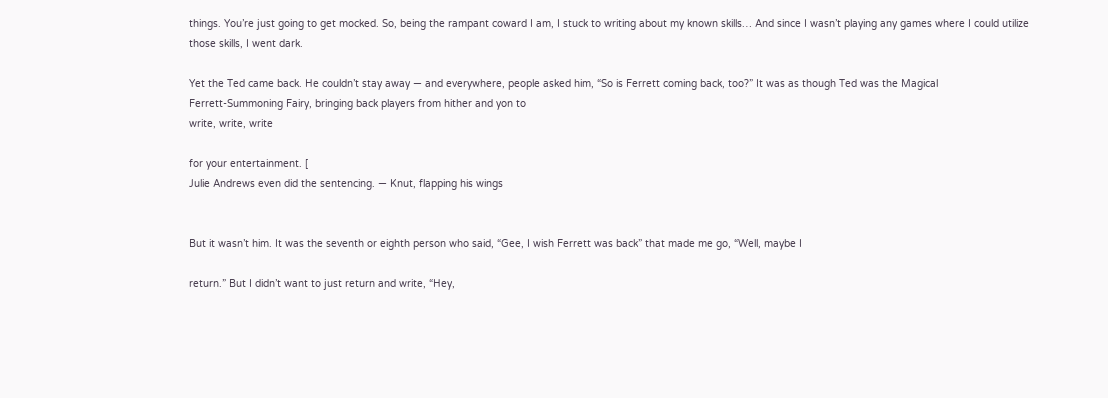things. You’re just going to get mocked. So, being the rampant coward I am, I stuck to writing about my known skills… And since I wasn’t playing any games where I could utilize those skills, I went dark.

Yet the Ted came back. He couldn’t stay away — and everywhere, people asked him, “So is Ferrett coming back, too?” It was as though Ted was the Magical
Ferrett-Summoning Fairy, bringing back players from hither and yon to
write, write, write

for your entertainment. [
Julie Andrews even did the sentencing. — Knut, flapping his wings


But it wasn’t him. It was the seventh or eighth person who said, “Gee, I wish Ferrett was back” that made me go, “Well, maybe I

return.” But I didn’t want to just return and write, “Hey,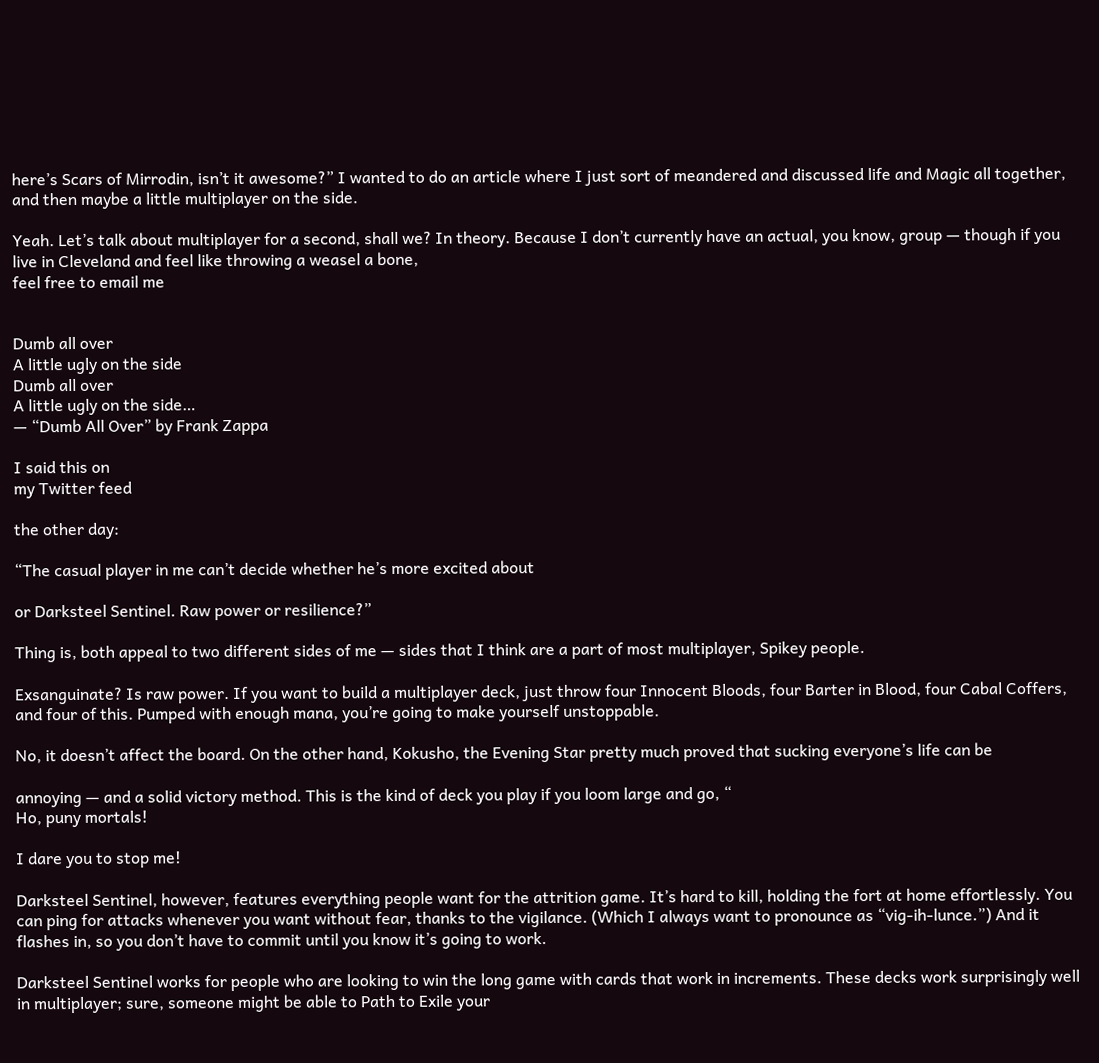here’s Scars of Mirrodin, isn’t it awesome?” I wanted to do an article where I just sort of meandered and discussed life and Magic all together, and then maybe a little multiplayer on the side.

Yeah. Let’s talk about multiplayer for a second, shall we? In theory. Because I don’t currently have an actual, you know, group — though if you live in Cleveland and feel like throwing a weasel a bone,
feel free to email me


Dumb all over
A little ugly on the side
Dumb all over
A little ugly on the side…
— “Dumb All Over” by Frank Zappa

I said this on
my Twitter feed

the other day:

“The casual player in me can’t decide whether he’s more excited about

or Darksteel Sentinel. Raw power or resilience?”

Thing is, both appeal to two different sides of me — sides that I think are a part of most multiplayer, Spikey people.

Exsanguinate? Is raw power. If you want to build a multiplayer deck, just throw four Innocent Bloods, four Barter in Blood, four Cabal Coffers, and four of this. Pumped with enough mana, you’re going to make yourself unstoppable.

No, it doesn’t affect the board. On the other hand, Kokusho, the Evening Star pretty much proved that sucking everyone’s life can be

annoying — and a solid victory method. This is the kind of deck you play if you loom large and go, “
Ho, puny mortals!

I dare you to stop me!

Darksteel Sentinel, however, features everything people want for the attrition game. It’s hard to kill, holding the fort at home effortlessly. You can ping for attacks whenever you want without fear, thanks to the vigilance. (Which I always want to pronounce as “vig-ih-lunce.”) And it flashes in, so you don’t have to commit until you know it’s going to work.

Darksteel Sentinel works for people who are looking to win the long game with cards that work in increments. These decks work surprisingly well in multiplayer; sure, someone might be able to Path to Exile your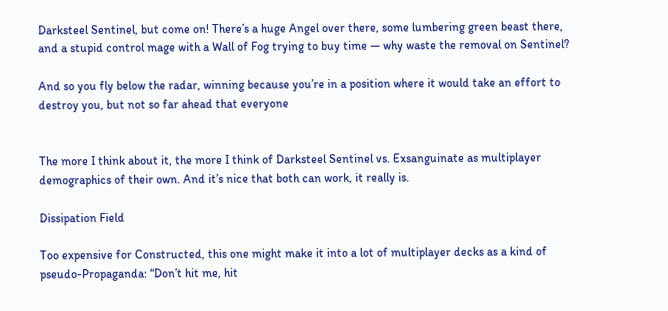Darksteel Sentinel, but come on! There’s a huge Angel over there, some lumbering green beast there, and a stupid control mage with a Wall of Fog trying to buy time — why waste the removal on Sentinel?

And so you fly below the radar, winning because you’re in a position where it would take an effort to destroy you, but not so far ahead that everyone


The more I think about it, the more I think of Darksteel Sentinel vs. Exsanguinate as multiplayer demographics of their own. And it’s nice that both can work, it really is.

Dissipation Field

Too expensive for Constructed, this one might make it into a lot of multiplayer decks as a kind of pseudo-Propaganda: “Don’t hit me, hit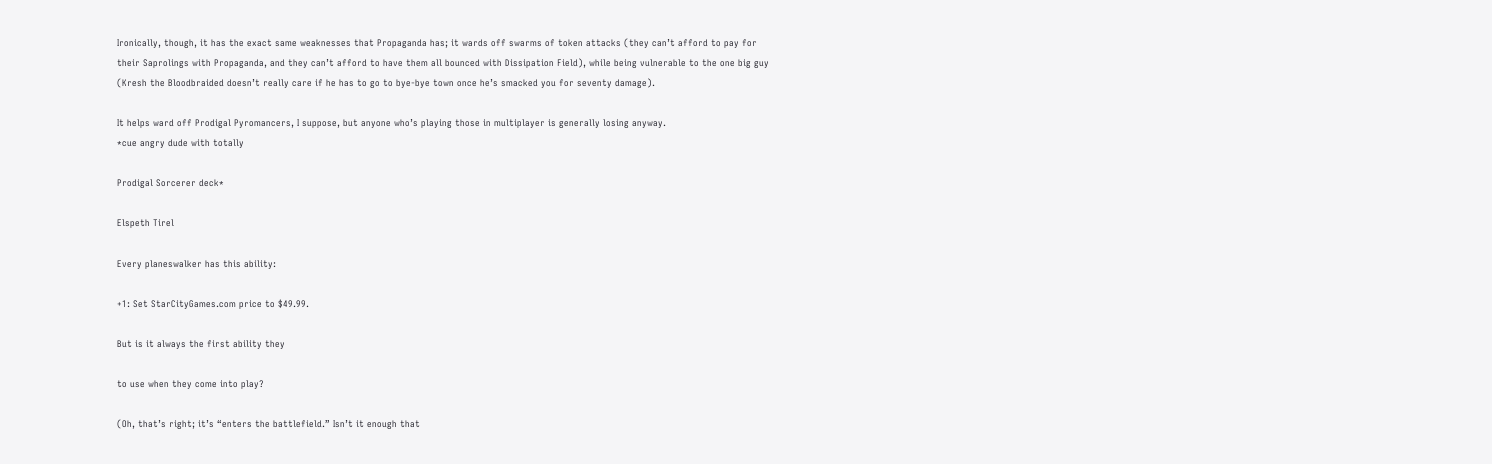Ironically, though, it has the exact same weaknesses that Propaganda has; it wards off swarms of token attacks (they can’t afford to pay for their Saprolings with Propaganda, and they can’t afford to have them all bounced with Dissipation Field), while being vulnerable to the one big guy (Kresh the Bloodbraided doesn’t really care if he has to go to bye-bye town once he’s smacked you for seventy damage).

It helps ward off Prodigal Pyromancers, I suppose, but anyone who’s playing those in multiplayer is generally losing anyway.
*cue angry dude with totally

Prodigal Sorcerer deck*

Elspeth Tirel

Every planeswalker has this ability:

+1: Set StarCityGames.com price to $49.99.

But is it always the first ability they

to use when they come into play?

(Oh, that’s right; it’s “enters the battlefield.” Isn’t it enough that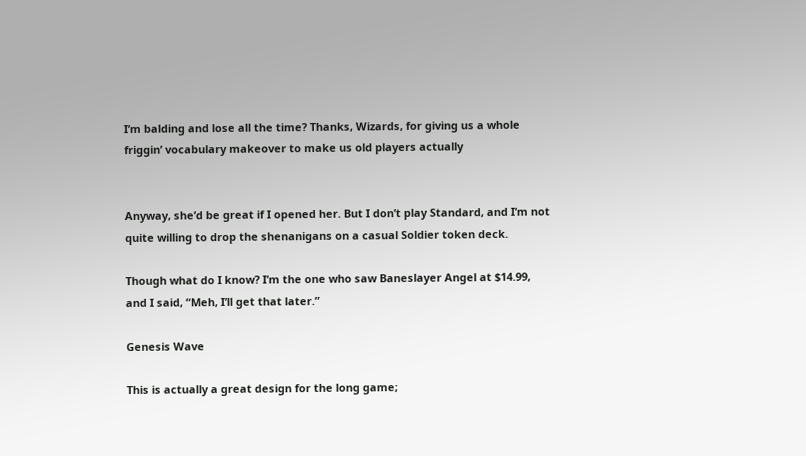I’m balding and lose all the time? Thanks, Wizards, for giving us a whole friggin’ vocabulary makeover to make us old players actually


Anyway, she’d be great if I opened her. But I don’t play Standard, and I’m not quite willing to drop the shenanigans on a casual Soldier token deck.

Though what do I know? I’m the one who saw Baneslayer Angel at $14.99, and I said, “Meh, I’ll get that later.”

Genesis Wave

This is actually a great design for the long game;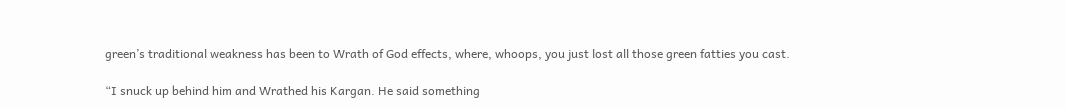green’s traditional weakness has been to Wrath of God effects, where, whoops, you just lost all those green fatties you cast.

“I snuck up behind him and Wrathed his Kargan. He said something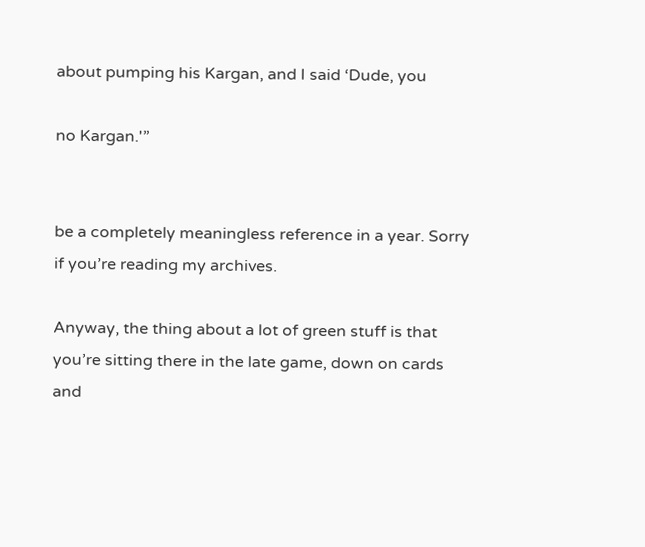about pumping his Kargan, and I said ‘Dude, you

no Kargan.'”


be a completely meaningless reference in a year. Sorry if you’re reading my archives.

Anyway, the thing about a lot of green stuff is that you’re sitting there in the late game, down on cards and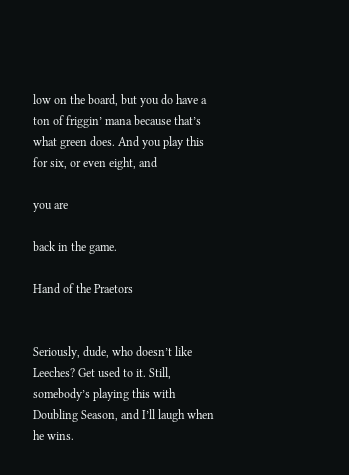low on the board, but you do have a ton of friggin’ mana because that’s what green does. And you play this for six, or even eight, and

you are

back in the game.

Hand of the Praetors


Seriously, dude, who doesn’t like Leeches? Get used to it. Still, somebody’s playing this with Doubling Season, and I’ll laugh when he wins.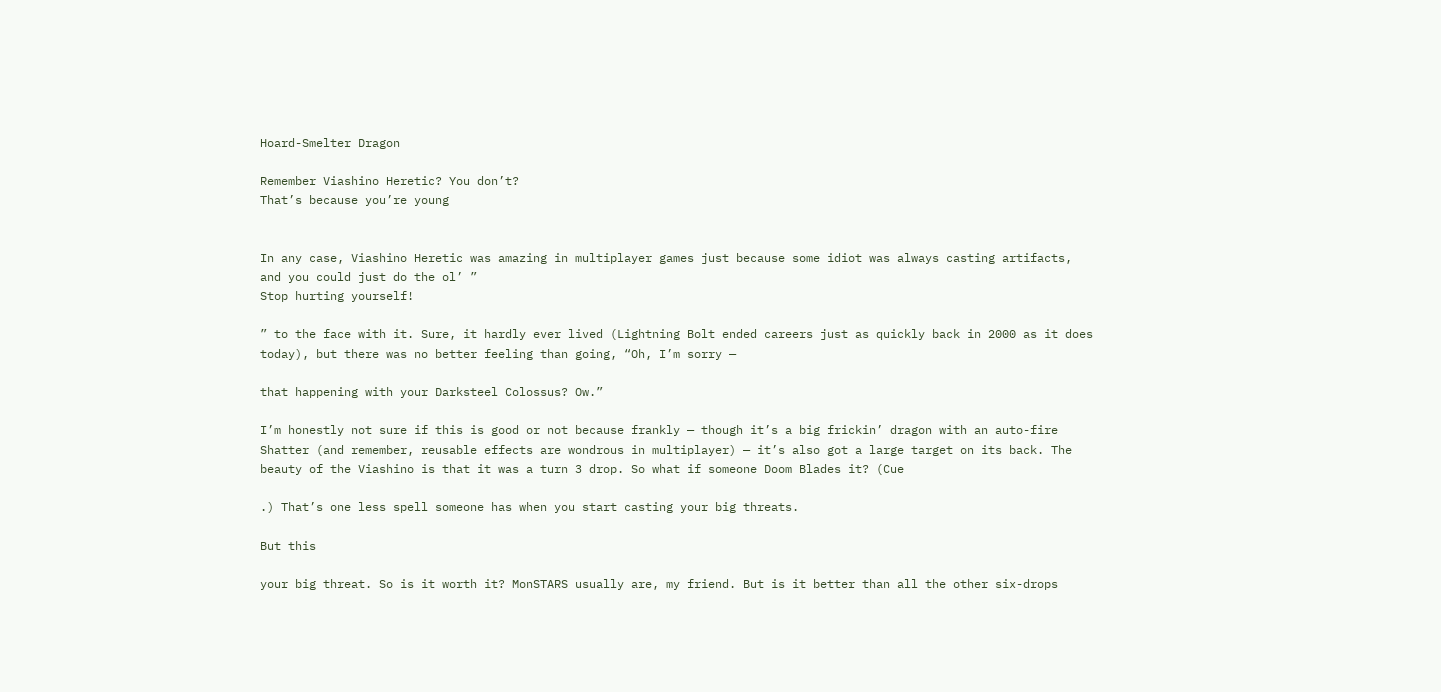Hoard-Smelter Dragon

Remember Viashino Heretic? You don’t?
That’s because you’re young


In any case, Viashino Heretic was amazing in multiplayer games just because some idiot was always casting artifacts, and you could just do the ol’ ”
Stop hurting yourself!

” to the face with it. Sure, it hardly ever lived (Lightning Bolt ended careers just as quickly back in 2000 as it does today), but there was no better feeling than going, “Oh, I’m sorry —

that happening with your Darksteel Colossus? Ow.”

I’m honestly not sure if this is good or not because frankly — though it’s a big frickin’ dragon with an auto-fire Shatter (and remember, reusable effects are wondrous in multiplayer) — it’s also got a large target on its back. The beauty of the Viashino is that it was a turn 3 drop. So what if someone Doom Blades it? (Cue

.) That’s one less spell someone has when you start casting your big threats.

But this

your big threat. So is it worth it? MonSTARS usually are, my friend. But is it better than all the other six-drops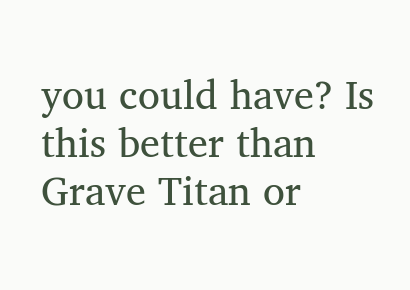you could have? Is this better than Grave Titan or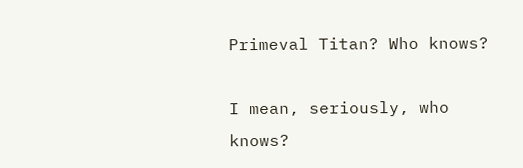Primeval Titan? Who knows?

I mean, seriously, who knows?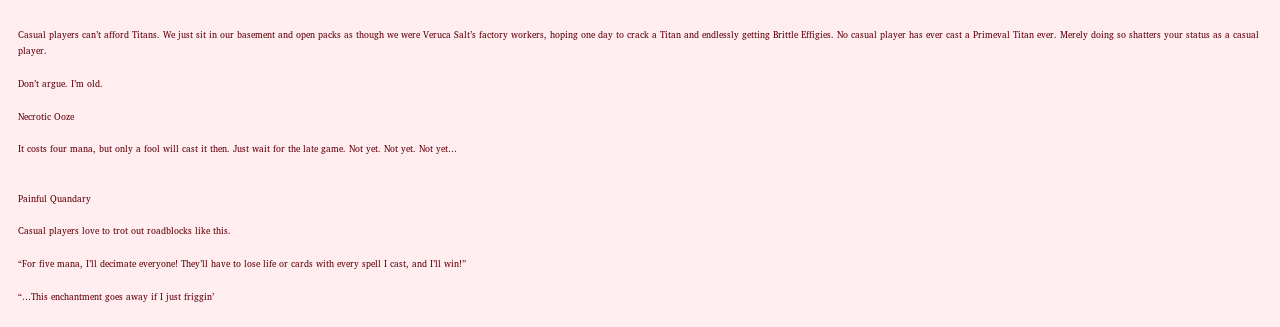Casual players can’t afford Titans. We just sit in our basement and open packs as though we were Veruca Salt’s factory workers, hoping one day to crack a Titan and endlessly getting Brittle Effigies. No casual player has ever cast a Primeval Titan ever. Merely doing so shatters your status as a casual player.

Don’t argue. I’m old.

Necrotic Ooze

It costs four mana, but only a fool will cast it then. Just wait for the late game. Not yet. Not yet. Not yet…


Painful Quandary

Casual players love to trot out roadblocks like this.

“For five mana, I’ll decimate everyone! They’ll have to lose life or cards with every spell I cast, and I’ll win!”

“…This enchantment goes away if I just friggin’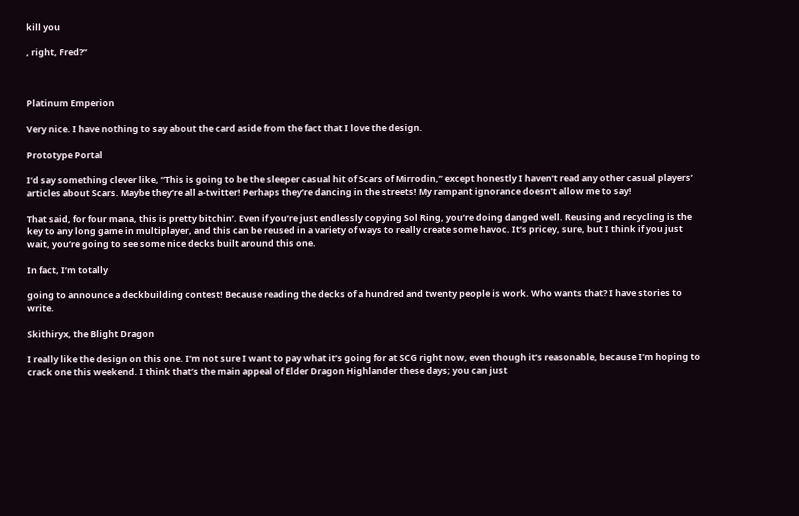kill you

, right, Fred?”



Platinum Emperion

Very nice. I have nothing to say about the card aside from the fact that I love the design.

Prototype Portal

I’d say something clever like, “This is going to be the sleeper casual hit of Scars of Mirrodin,” except honestly I haven’t read any other casual players’ articles about Scars. Maybe they’re all a-twitter! Perhaps they’re dancing in the streets! My rampant ignorance doesn’t allow me to say!

That said, for four mana, this is pretty bitchin’. Even if you’re just endlessly copying Sol Ring, you’re doing danged well. Reusing and recycling is the key to any long game in multiplayer, and this can be reused in a variety of ways to really create some havoc. It’s pricey, sure, but I think if you just wait, you’re going to see some nice decks built around this one.

In fact, I’m totally

going to announce a deckbuilding contest! Because reading the decks of a hundred and twenty people is work. Who wants that? I have stories to write.

Skithiryx, the Blight Dragon

I really like the design on this one. I’m not sure I want to pay what it’s going for at SCG right now, even though it’s reasonable, because I’m hoping to crack one this weekend. I think that’s the main appeal of Elder Dragon Highlander these days; you can just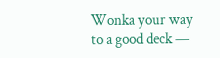Wonka your way to a good deck —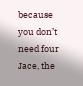because you don’t need four Jace, the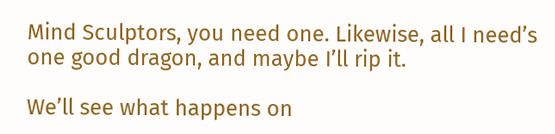Mind Sculptors, you need one. Likewise, all I need’s one good dragon, and maybe I’ll rip it.

We’ll see what happens on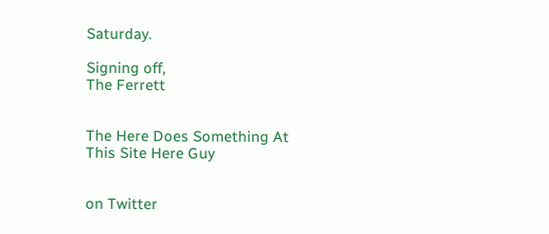Saturday.

Signing off,
The Ferrett


The Here Does Something At This Site Here Guy


on Twitter